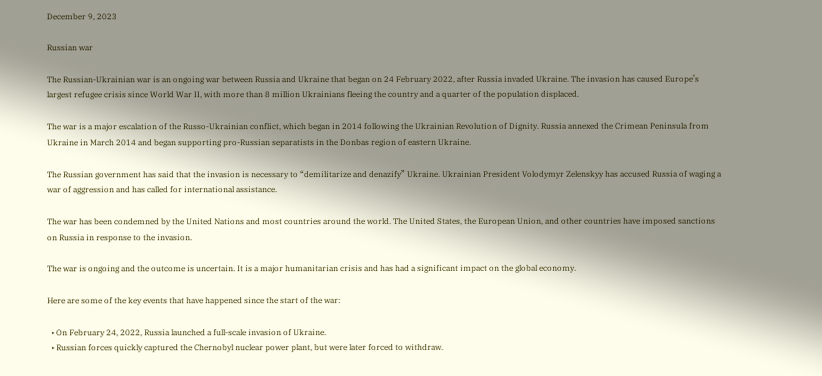December 9, 2023

Russian war

The Russian-Ukrainian war is an ongoing war between Russia and Ukraine that began on 24 February 2022, after Russia invaded Ukraine. The invasion has caused Europe’s largest refugee crisis since World War II, with more than 8 million Ukrainians fleeing the country and a quarter of the population displaced.

The war is a major escalation of the Russo-Ukrainian conflict, which began in 2014 following the Ukrainian Revolution of Dignity. Russia annexed the Crimean Peninsula from Ukraine in March 2014 and began supporting pro-Russian separatists in the Donbas region of eastern Ukraine.

The Russian government has said that the invasion is necessary to “demilitarize and denazify” Ukraine. Ukrainian President Volodymyr Zelenskyy has accused Russia of waging a war of aggression and has called for international assistance.

The war has been condemned by the United Nations and most countries around the world. The United States, the European Union, and other countries have imposed sanctions on Russia in response to the invasion.

The war is ongoing and the outcome is uncertain. It is a major humanitarian crisis and has had a significant impact on the global economy.

Here are some of the key events that have happened since the start of the war:

  • On February 24, 2022, Russia launched a full-scale invasion of Ukraine.
  • Russian forces quickly captured the Chernobyl nuclear power plant, but were later forced to withdraw.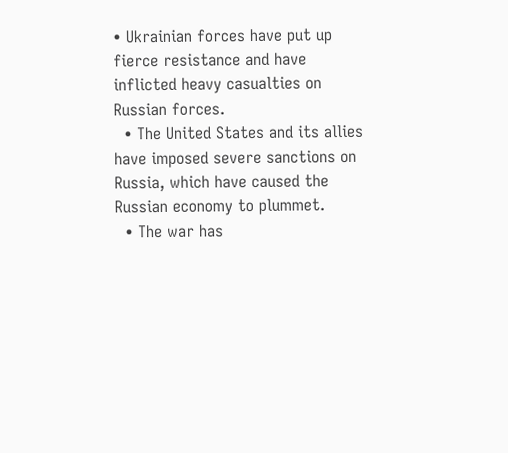• Ukrainian forces have put up fierce resistance and have inflicted heavy casualties on Russian forces.
  • The United States and its allies have imposed severe sanctions on Russia, which have caused the Russian economy to plummet.
  • The war has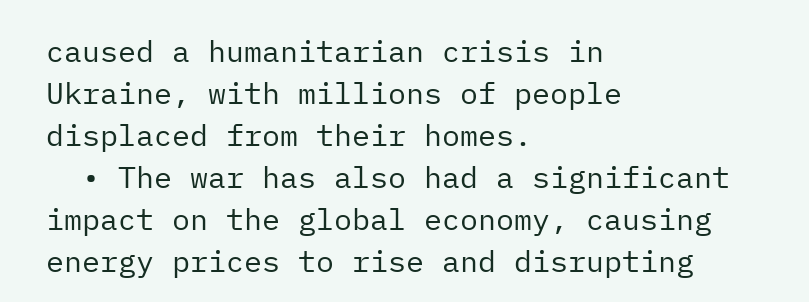caused a humanitarian crisis in Ukraine, with millions of people displaced from their homes.
  • The war has also had a significant impact on the global economy, causing energy prices to rise and disrupting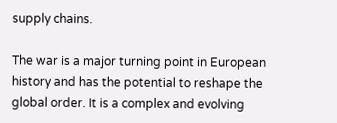supply chains.

The war is a major turning point in European history and has the potential to reshape the global order. It is a complex and evolving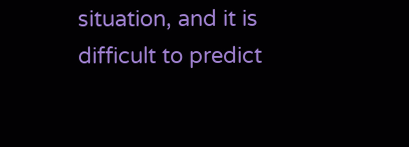situation, and it is difficult to predict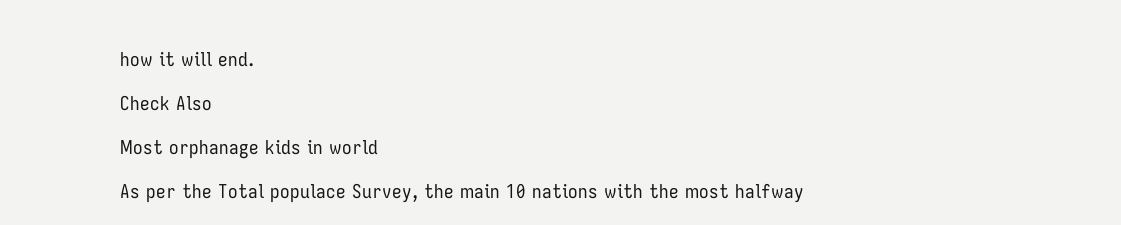how it will end.

Check Also

Most orphanage kids in world

As per the Total populace Survey, the main 10 nations with the most halfway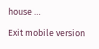house …

Exit mobile version